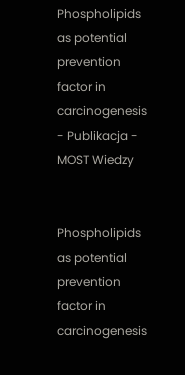Phospholipids as potential prevention factor in carcinogenesis - Publikacja - MOST Wiedzy


Phospholipids as potential prevention factor in carcinogenesis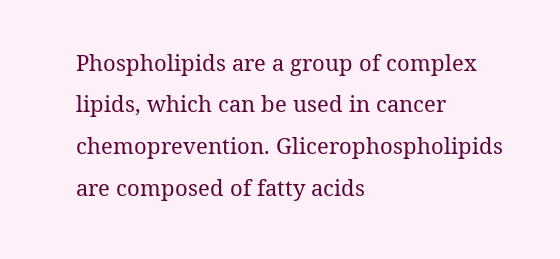Phospholipids are a group of complex lipids, which can be used in cancer chemoprevention. Glicerophospholipids are composed of fatty acids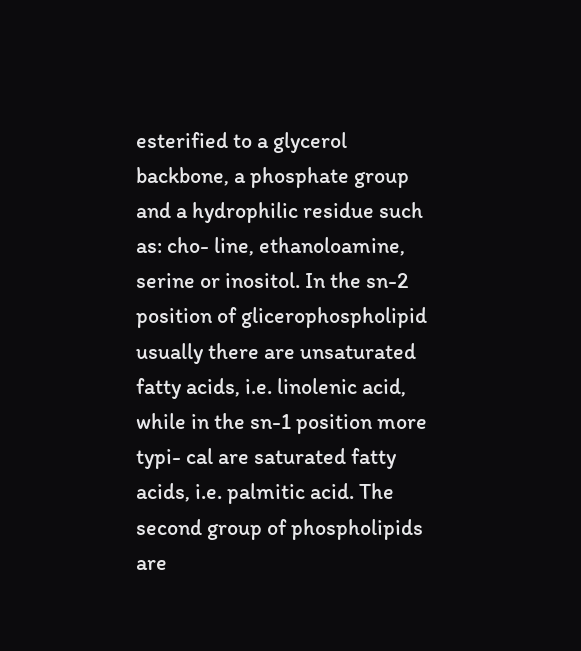esterified to a glycerol backbone, a phosphate group and a hydrophilic residue such as: cho- line, ethanoloamine, serine or inositol. In the sn-2 position of glicerophospholipid usually there are unsaturated fatty acids, i.e. linolenic acid, while in the sn-1 position more typi- cal are saturated fatty acids, i.e. palmitic acid. The second group of phospholipids are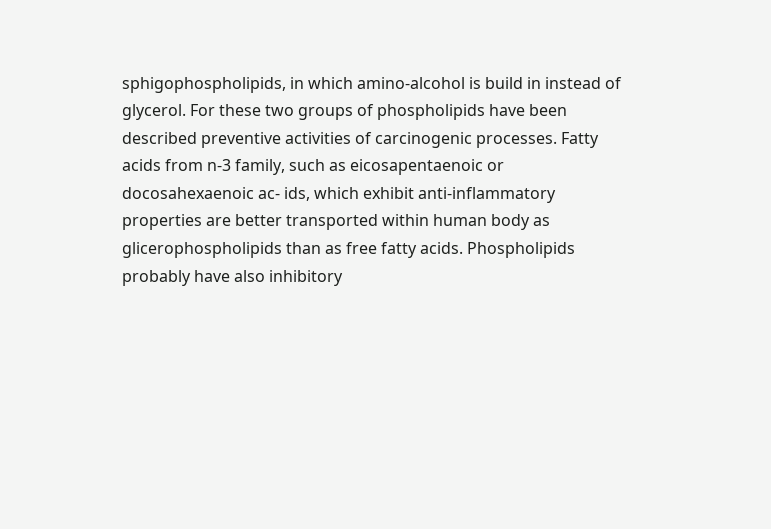sphigophospholipids, in which amino-alcohol is build in instead of glycerol. For these two groups of phospholipids have been described preventive activities of carcinogenic processes. Fatty acids from n-3 family, such as eicosapentaenoic or docosahexaenoic ac- ids, which exhibit anti-inflammatory properties are better transported within human body as glicerophospholipids than as free fatty acids. Phospholipids probably have also inhibitory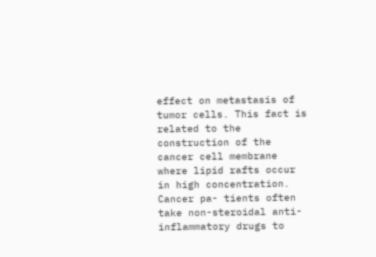effect on metastasis of tumor cells. This fact is related to the construction of the cancer cell membrane where lipid rafts occur in high concentration. Cancer pa- tients often take non-steroidal anti-inflammatory drugs to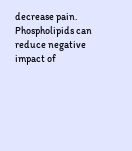decrease pain. Phospholipids can reduce negative impact of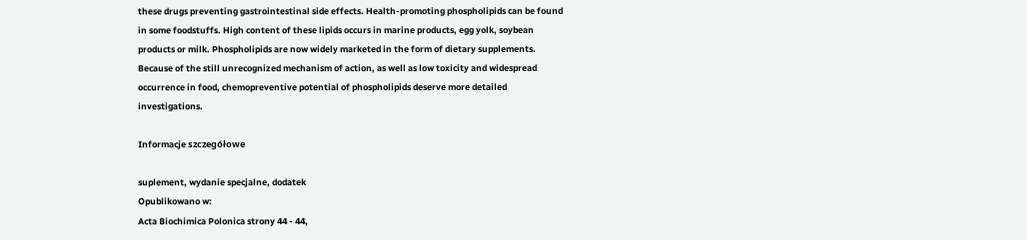these drugs preventing gastrointestinal side effects. Health-promoting phospholipids can be found in some foodstuffs. High content of these lipids occurs in marine products, egg yolk, soybean products or milk. Phospholipids are now widely marketed in the form of dietary supplements. Because of the still unrecognized mechanism of action, as well as low toxicity and widespread occurrence in food, chemopreventive potential of phospholipids deserve more detailed investigations.

Informacje szczegółowe

suplement, wydanie specjalne, dodatek
Opublikowano w:
Acta Biochimica Polonica strony 44 - 44,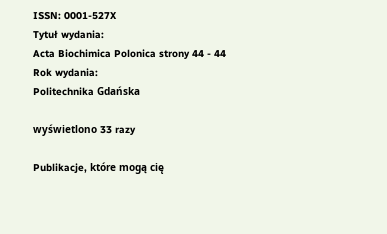ISSN: 0001-527X
Tytuł wydania:
Acta Biochimica Polonica strony 44 - 44
Rok wydania:
Politechnika Gdańska

wyświetlono 33 razy

Publikacje, które mogą cię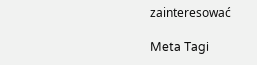zainteresować

Meta Tagi